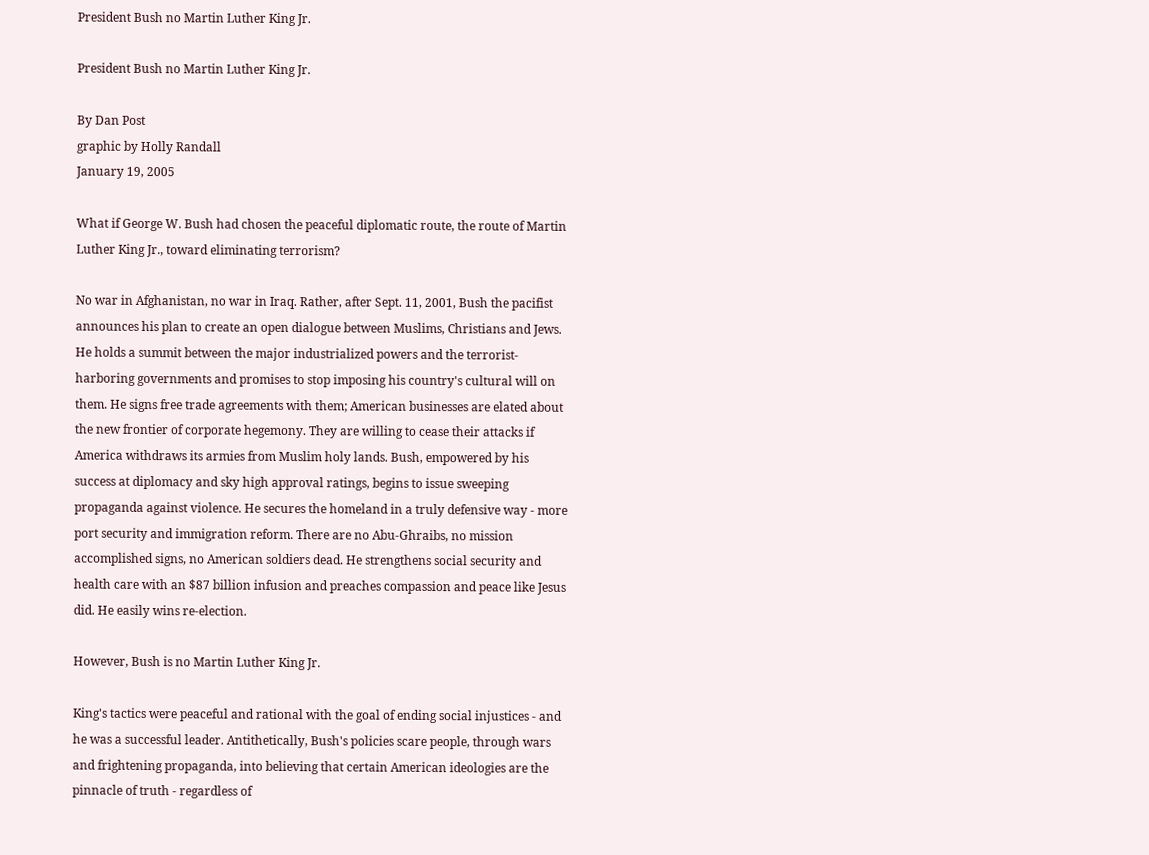President Bush no Martin Luther King Jr.

President Bush no Martin Luther King Jr.

By Dan Post
graphic by Holly Randall
January 19, 2005

What if George W. Bush had chosen the peaceful diplomatic route, the route of Martin Luther King Jr., toward eliminating terrorism?

No war in Afghanistan, no war in Iraq. Rather, after Sept. 11, 2001, Bush the pacifist announces his plan to create an open dialogue between Muslims, Christians and Jews. He holds a summit between the major industrialized powers and the terrorist-harboring governments and promises to stop imposing his country's cultural will on them. He signs free trade agreements with them; American businesses are elated about the new frontier of corporate hegemony. They are willing to cease their attacks if America withdraws its armies from Muslim holy lands. Bush, empowered by his success at diplomacy and sky high approval ratings, begins to issue sweeping propaganda against violence. He secures the homeland in a truly defensive way - more port security and immigration reform. There are no Abu-Ghraibs, no mission accomplished signs, no American soldiers dead. He strengthens social security and health care with an $87 billion infusion and preaches compassion and peace like Jesus did. He easily wins re-election.

However, Bush is no Martin Luther King Jr.

King's tactics were peaceful and rational with the goal of ending social injustices - and he was a successful leader. Antithetically, Bush's policies scare people, through wars and frightening propaganda, into believing that certain American ideologies are the pinnacle of truth - regardless of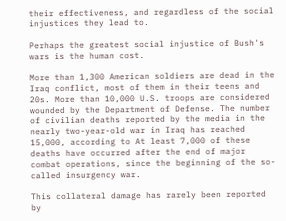their effectiveness, and regardless of the social injustices they lead to.

Perhaps the greatest social injustice of Bush's wars is the human cost.

More than 1,300 American soldiers are dead in the Iraq conflict, most of them in their teens and 20s. More than 10,000 U.S. troops are considered wounded by the Department of Defense. The number of civilian deaths reported by the media in the nearly two-year-old war in Iraq has reached 15,000, according to At least 7,000 of these deaths have occurred after the end of major combat operations, since the beginning of the so-called insurgency war.

This collateral damage has rarely been reported by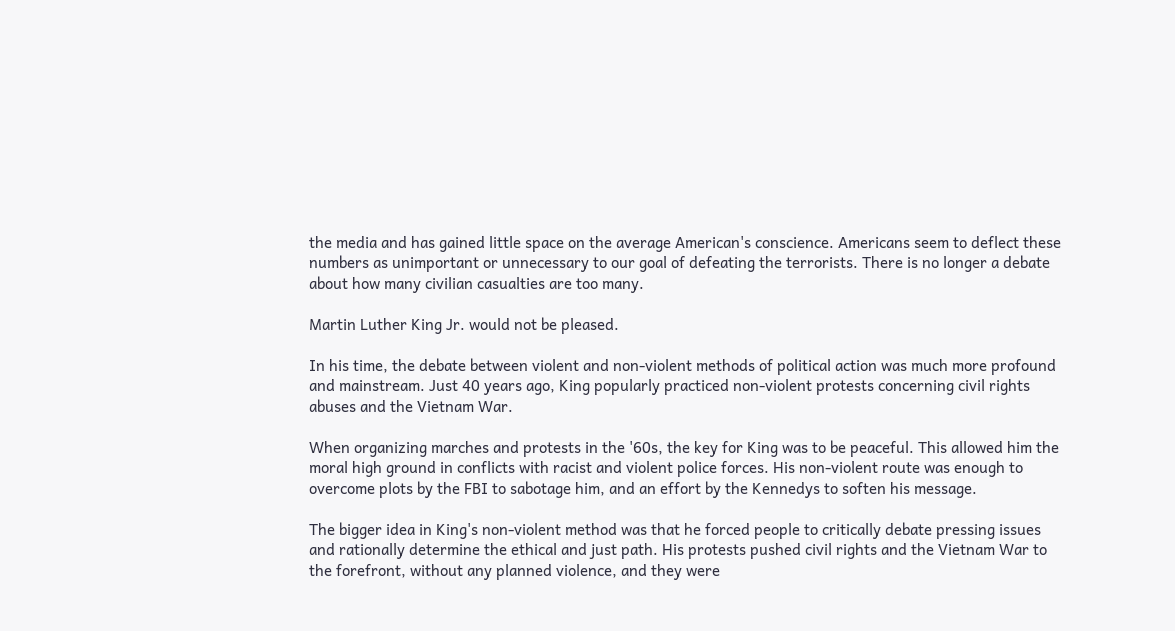the media and has gained little space on the average American's conscience. Americans seem to deflect these numbers as unimportant or unnecessary to our goal of defeating the terrorists. There is no longer a debate about how many civilian casualties are too many.

Martin Luther King Jr. would not be pleased.

In his time, the debate between violent and non-violent methods of political action was much more profound and mainstream. Just 40 years ago, King popularly practiced non-violent protests concerning civil rights abuses and the Vietnam War.

When organizing marches and protests in the '60s, the key for King was to be peaceful. This allowed him the moral high ground in conflicts with racist and violent police forces. His non-violent route was enough to overcome plots by the FBI to sabotage him, and an effort by the Kennedys to soften his message.

The bigger idea in King's non-violent method was that he forced people to critically debate pressing issues and rationally determine the ethical and just path. His protests pushed civil rights and the Vietnam War to the forefront, without any planned violence, and they were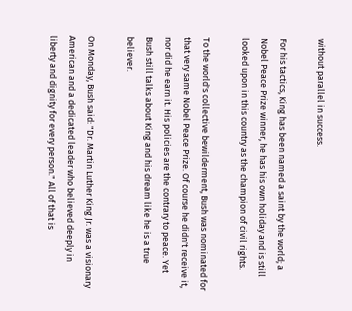without parallel in success.

For his tactics, King has been named a saint by the world; a Nobel Peace Prize winner, he has his own holiday and is still looked upon in this country as the champion of civil rights.

To the world's collective bewilderment, Bush was nominated for that very same Nobel Peace Prize. Of course he didn't receive it, nor did he earn it. His policies are the contrary to peace. Yet Bush still talks about King and his dream like he is a true believer.

On Monday, Bush said: "Dr. Martin Luther King Jr. was a visionary American and a dedicated leader who believed deeply in liberty and dignity for every person." All of that is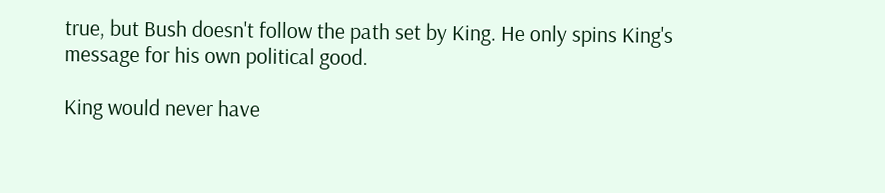true, but Bush doesn't follow the path set by King. He only spins King's message for his own political good.

King would never have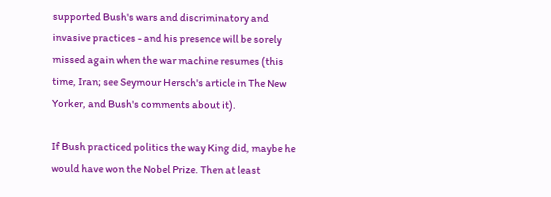supported Bush's wars and discriminatory and invasive practices - and his presence will be sorely missed again when the war machine resumes (this time, Iran; see Seymour Hersch's article in The New Yorker, and Bush's comments about it).

If Bush practiced politics the way King did, maybe he would have won the Nobel Prize. Then at least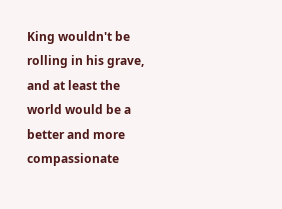King wouldn't be rolling in his grave, and at least the world would be a better and more compassionate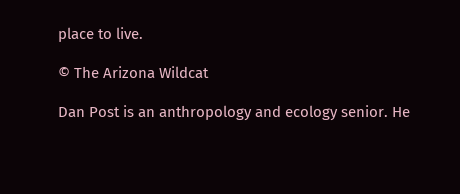place to live.

© The Arizona Wildcat

Dan Post is an anthropology and ecology senior. He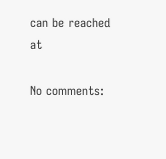can be reached at

No comments: